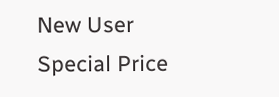New User Special Price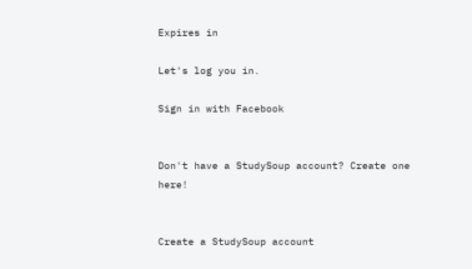Expires in

Let's log you in.

Sign in with Facebook


Don't have a StudySoup account? Create one here!


Create a StudySoup account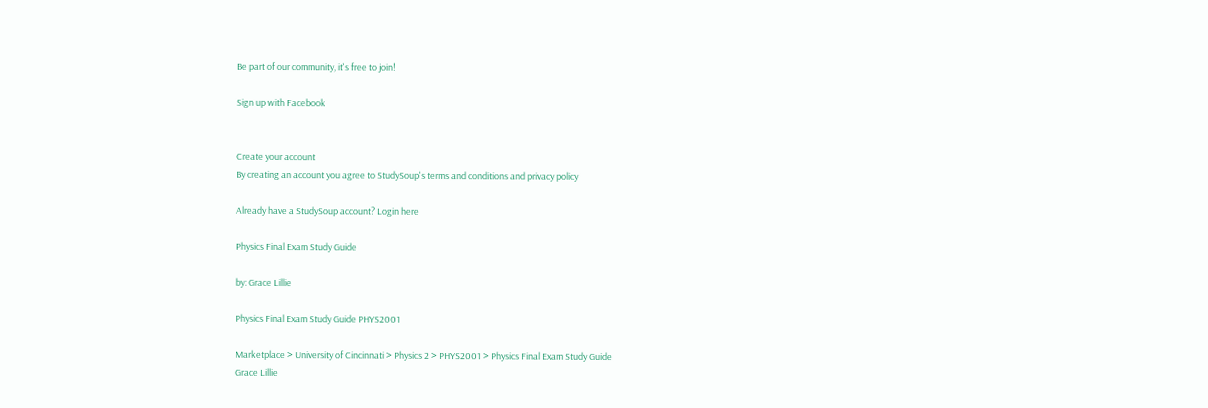Be part of our community, it's free to join!

Sign up with Facebook


Create your account
By creating an account you agree to StudySoup's terms and conditions and privacy policy

Already have a StudySoup account? Login here

Physics Final Exam Study Guide

by: Grace Lillie

Physics Final Exam Study Guide PHYS2001

Marketplace > University of Cincinnati > Physics 2 > PHYS2001 > Physics Final Exam Study Guide
Grace Lillie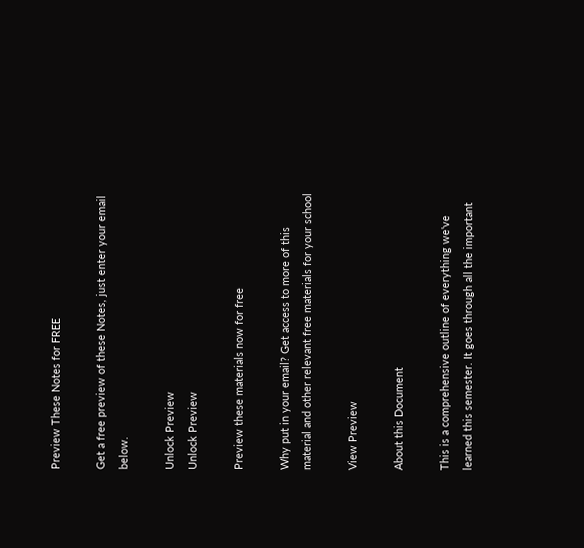Preview These Notes for FREE

Get a free preview of these Notes, just enter your email below.

Unlock Preview
Unlock Preview

Preview these materials now for free

Why put in your email? Get access to more of this material and other relevant free materials for your school

View Preview

About this Document

This is a comprehensive outline of everything we've learned this semester. It goes through all the important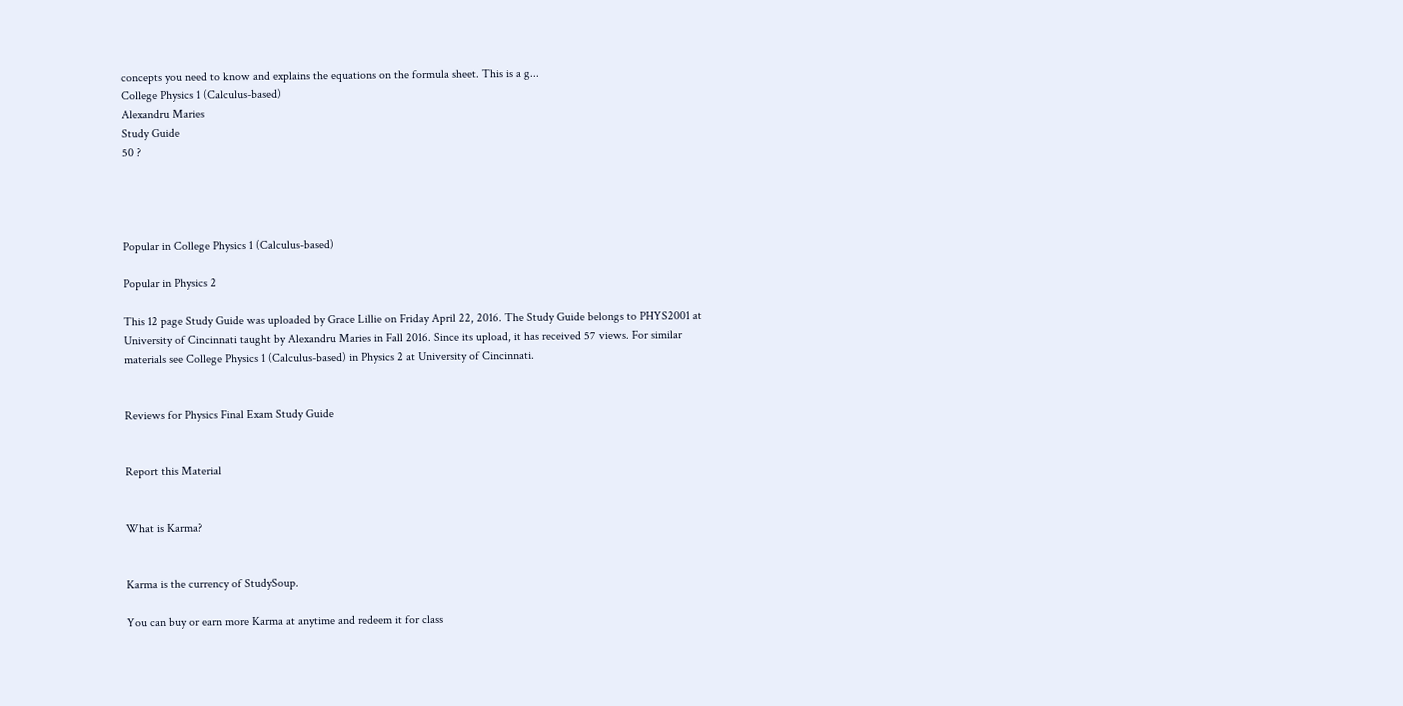concepts you need to know and explains the equations on the formula sheet. This is a g...
College Physics 1 (Calculus-based)
Alexandru Maries
Study Guide
50 ?




Popular in College Physics 1 (Calculus-based)

Popular in Physics 2

This 12 page Study Guide was uploaded by Grace Lillie on Friday April 22, 2016. The Study Guide belongs to PHYS2001 at University of Cincinnati taught by Alexandru Maries in Fall 2016. Since its upload, it has received 57 views. For similar materials see College Physics 1 (Calculus-based) in Physics 2 at University of Cincinnati.


Reviews for Physics Final Exam Study Guide


Report this Material


What is Karma?


Karma is the currency of StudySoup.

You can buy or earn more Karma at anytime and redeem it for class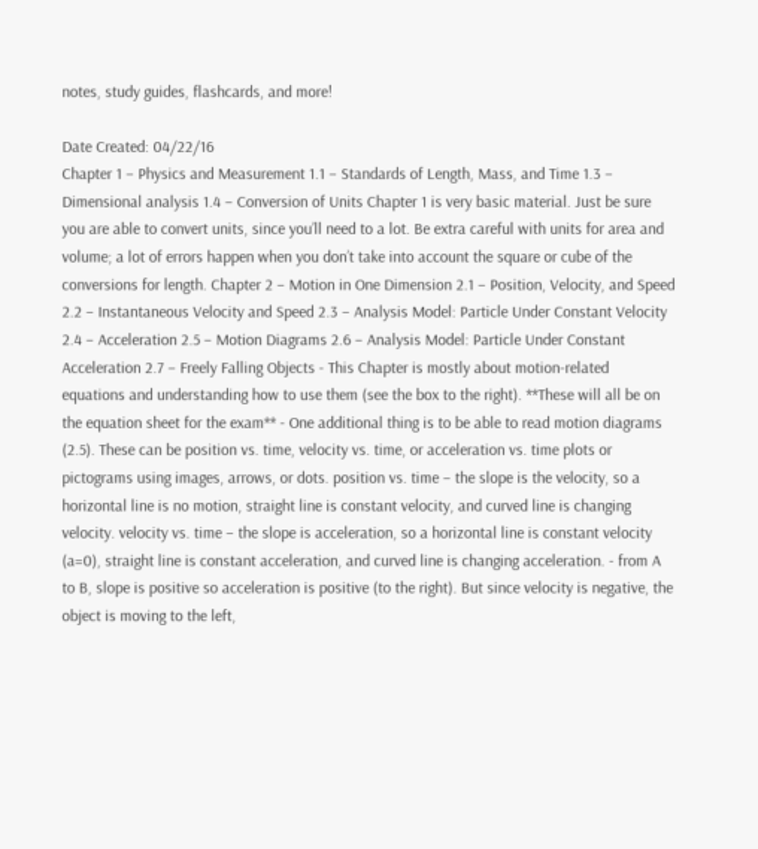notes, study guides, flashcards, and more!

Date Created: 04/22/16
Chapter 1 – Physics and Measurement 1.1 – Standards of Length, Mass, and Time 1.3 – Dimensional analysis 1.4 – Conversion of Units Chapter 1 is very basic material. Just be sure you are able to convert units, since you’ll need to a lot. Be extra careful with units for area and volume; a lot of errors happen when you don’t take into account the square or cube of the conversions for length. Chapter 2 – Motion in One Dimension 2.1 – Position, Velocity, and Speed 2.2 – Instantaneous Velocity and Speed 2.3 – Analysis Model: Particle Under Constant Velocity 2.4 – Acceleration 2.5 – Motion Diagrams 2.6 – Analysis Model: Particle Under Constant Acceleration 2.7 – Freely Falling Objects - This Chapter is mostly about motion-related equations and understanding how to use them (see the box to the right). **These will all be on the equation sheet for the exam** - One additional thing is to be able to read motion diagrams (2.5). These can be position vs. time, velocity vs. time, or acceleration vs. time plots or pictograms using images, arrows, or dots. position vs. time – the slope is the velocity, so a horizontal line is no motion, straight line is constant velocity, and curved line is changing velocity. velocity vs. time – the slope is acceleration, so a horizontal line is constant velocity (a=0), straight line is constant acceleration, and curved line is changing acceleration. - from A to B, slope is positive so acceleration is positive (to the right). But since velocity is negative, the object is moving to the left,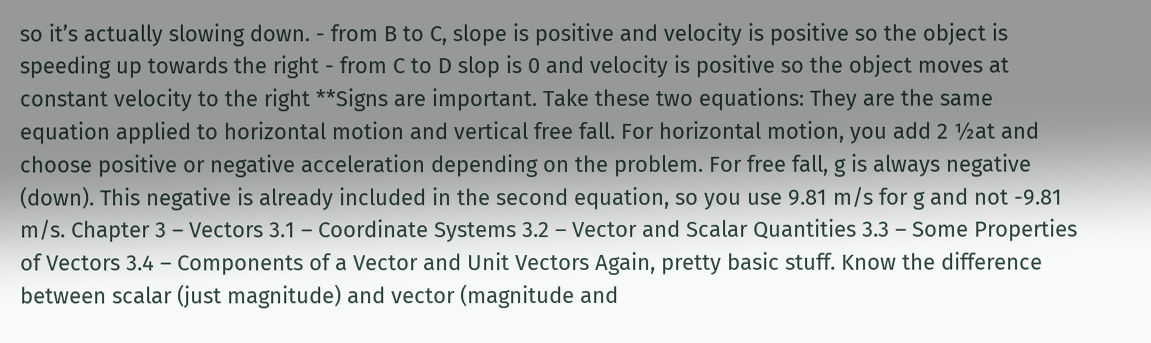so it’s actually slowing down. - from B to C, slope is positive and velocity is positive so the object is speeding up towards the right - from C to D slop is 0 and velocity is positive so the object moves at constant velocity to the right **Signs are important. Take these two equations: They are the same equation applied to horizontal motion and vertical free fall. For horizontal motion, you add 2 ½at and choose positive or negative acceleration depending on the problem. For free fall, g is always negative (down). This negative is already included in the second equation, so you use 9.81 m/s for g and not -9.81 m/s. Chapter 3 – Vectors 3.1 – Coordinate Systems 3.2 – Vector and Scalar Quantities 3.3 – Some Properties of Vectors 3.4 – Components of a Vector and Unit Vectors Again, pretty basic stuff. Know the difference between scalar (just magnitude) and vector (magnitude and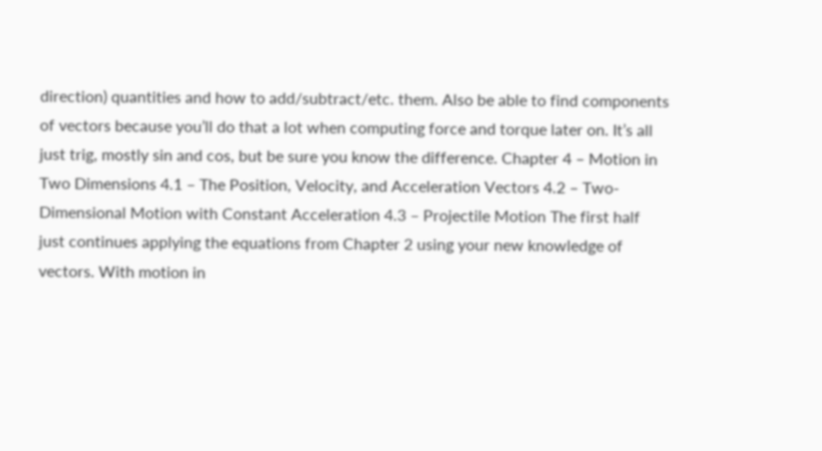direction) quantities and how to add/subtract/etc. them. Also be able to find components of vectors because you’ll do that a lot when computing force and torque later on. It’s all just trig, mostly sin and cos, but be sure you know the difference. Chapter 4 – Motion in Two Dimensions 4.1 – The Position, Velocity, and Acceleration Vectors 4.2 – Two-Dimensional Motion with Constant Acceleration 4.3 – Projectile Motion The first half just continues applying the equations from Chapter 2 using your new knowledge of vectors. With motion in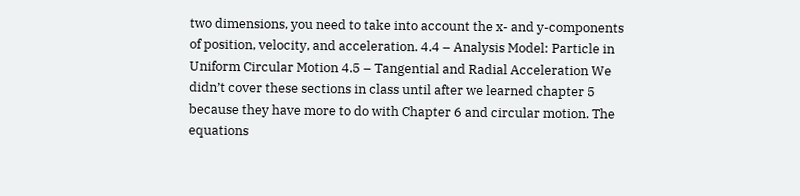two dimensions, you need to take into account the x- and y-components of position, velocity, and acceleration. 4.4 – Analysis Model: Particle in Uniform Circular Motion 4.5 – Tangential and Radial Acceleration We didn’t cover these sections in class until after we learned chapter 5 because they have more to do with Chapter 6 and circular motion. The equations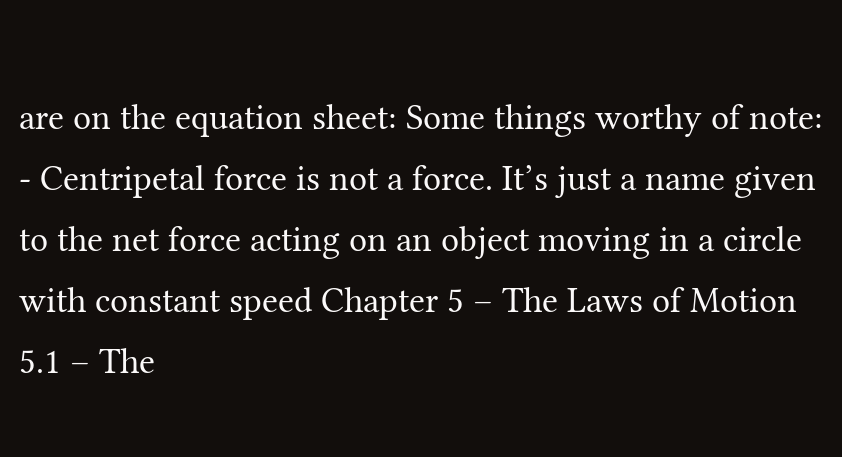are on the equation sheet: Some things worthy of note: - Centripetal force is not a force. It’s just a name given to the net force acting on an object moving in a circle with constant speed Chapter 5 – The Laws of Motion 5.1 – The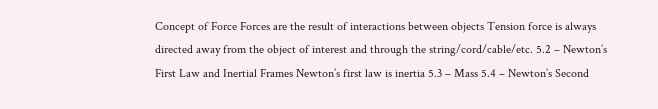Concept of Force Forces are the result of interactions between objects Tension force is always directed away from the object of interest and through the string/cord/cable/etc. 5.2 – Newton’s First Law and Inertial Frames Newton’s first law is inertia 5.3 – Mass 5.4 – Newton’s Second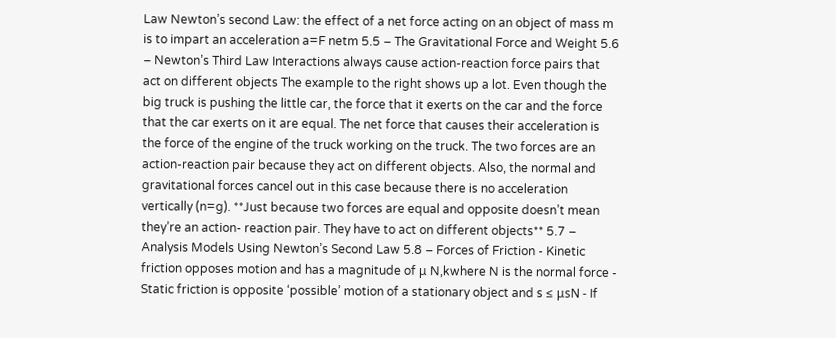Law Newton’s second Law: the effect of a net force acting on an object of mass m is to impart an acceleration a=F netm 5.5 – The Gravitational Force and Weight 5.6 – Newton’s Third Law Interactions always cause action-reaction force pairs that act on different objects The example to the right shows up a lot. Even though the big truck is pushing the little car, the force that it exerts on the car and the force that the car exerts on it are equal. The net force that causes their acceleration is the force of the engine of the truck working on the truck. The two forces are an action-reaction pair because they act on different objects. Also, the normal and gravitational forces cancel out in this case because there is no acceleration vertically (n=g). **Just because two forces are equal and opposite doesn’t mean they’re an action- reaction pair. They have to act on different objects** 5.7 – Analysis Models Using Newton’s Second Law 5.8 – Forces of Friction - Kinetic friction opposes motion and has a magnitude of μ N,kwhere N is the normal force - Static friction is opposite ‘possible’ motion of a stationary object and s ≤ μsN - If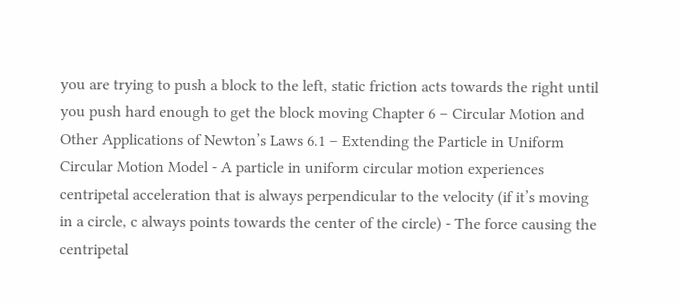you are trying to push a block to the left, static friction acts towards the right until you push hard enough to get the block moving Chapter 6 – Circular Motion and Other Applications of Newton’s Laws 6.1 – Extending the Particle in Uniform Circular Motion Model - A particle in uniform circular motion experiences centripetal acceleration that is always perpendicular to the velocity (if it’s moving in a circle, c always points towards the center of the circle) - The force causing the centripetal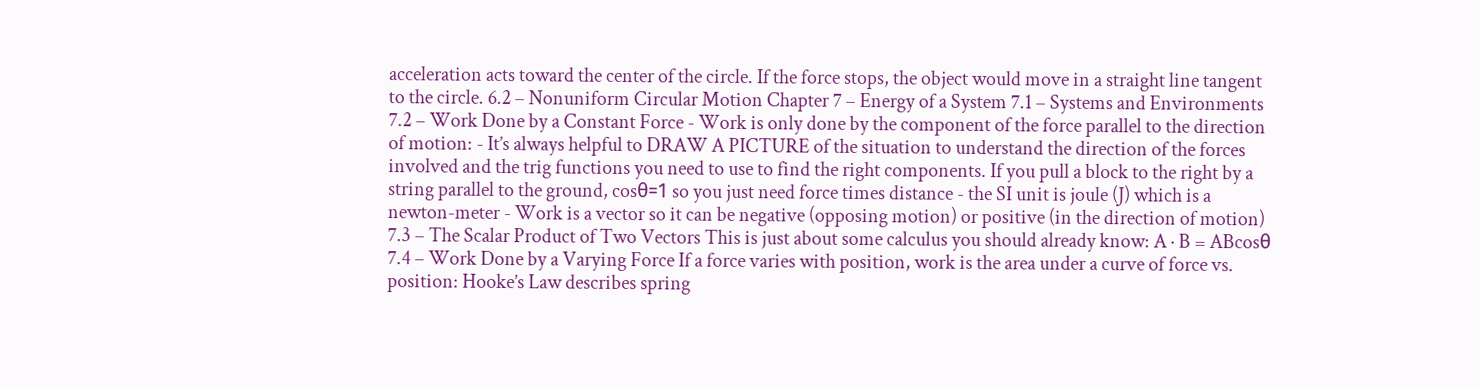acceleration acts toward the center of the circle. If the force stops, the object would move in a straight line tangent to the circle. 6.2 – Nonuniform Circular Motion Chapter 7 – Energy of a System 7.1 – Systems and Environments 7.2 – Work Done by a Constant Force - Work is only done by the component of the force parallel to the direction of motion: - It’s always helpful to DRAW A PICTURE of the situation to understand the direction of the forces involved and the trig functions you need to use to find the right components. If you pull a block to the right by a string parallel to the ground, cosθ=1 so you just need force times distance - the SI unit is joule (J) which is a newton-meter - Work is a vector so it can be negative (opposing motion) or positive (in the direction of motion) 7.3 – The Scalar Product of Two Vectors This is just about some calculus you should already know: A · B = ABcosθ 7.4 – Work Done by a Varying Force If a force varies with position, work is the area under a curve of force vs. position: Hooke’s Law describes spring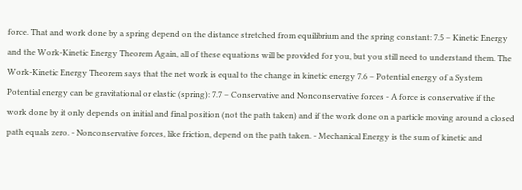force. That and work done by a spring depend on the distance stretched from equilibrium and the spring constant: 7.5 – Kinetic Energy and the Work-Kinetic Energy Theorem Again, all of these equations will be provided for you, but you still need to understand them. The Work-Kinetic Energy Theorem says that the net work is equal to the change in kinetic energy 7.6 – Potential energy of a System Potential energy can be gravitational or elastic (spring): 7.7 – Conservative and Nonconservative forces - A force is conservative if the work done by it only depends on initial and final position (not the path taken) and if the work done on a particle moving around a closed path equals zero. - Nonconservative forces, like friction, depend on the path taken. - Mechanical Energy is the sum of kinetic and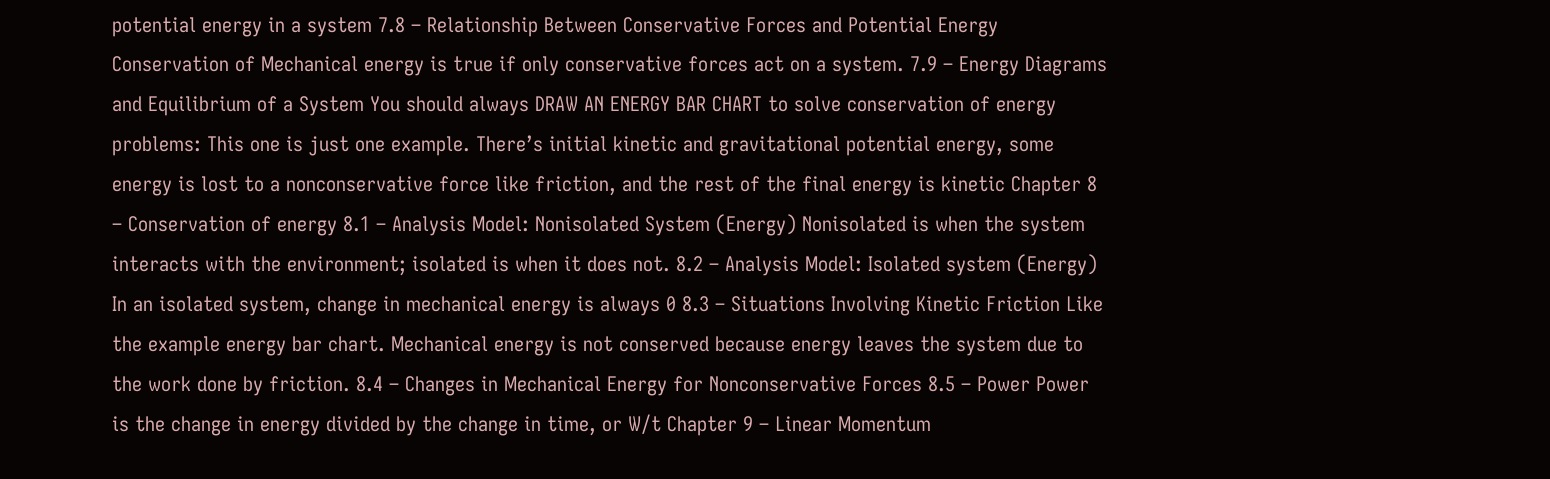potential energy in a system 7.8 – Relationship Between Conservative Forces and Potential Energy Conservation of Mechanical energy is true if only conservative forces act on a system. 7.9 – Energy Diagrams and Equilibrium of a System You should always DRAW AN ENERGY BAR CHART to solve conservation of energy problems: This one is just one example. There’s initial kinetic and gravitational potential energy, some energy is lost to a nonconservative force like friction, and the rest of the final energy is kinetic Chapter 8 – Conservation of energy 8.1 – Analysis Model: Nonisolated System (Energy) Nonisolated is when the system interacts with the environment; isolated is when it does not. 8.2 – Analysis Model: Isolated system (Energy) In an isolated system, change in mechanical energy is always 0 8.3 – Situations Involving Kinetic Friction Like the example energy bar chart. Mechanical energy is not conserved because energy leaves the system due to the work done by friction. 8.4 – Changes in Mechanical Energy for Nonconservative Forces 8.5 – Power Power is the change in energy divided by the change in time, or W/t Chapter 9 – Linear Momentum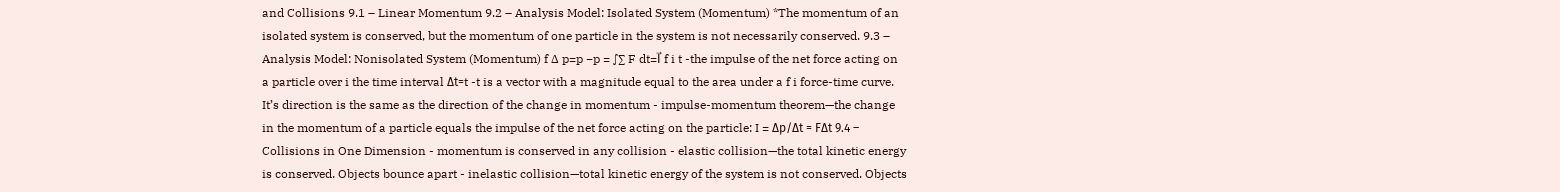and Collisions 9.1 – Linear Momentum 9.2 – Analysis Model: Isolated System (Momentum) *The momentum of an isolated system is conserved, but the momentum of one particle in the system is not necessarily conserved. 9.3 – Analysis Model: Nonisolated System (Momentum) f ∆ p=p −p = ∫∑ F dt=I⃗ f i t -the impulse of the net force acting on a particle over i the time interval Δt=t -t is a vector with a magnitude equal to the area under a f i force-time curve. It’s direction is the same as the direction of the change in momentum - impulse-momentum theorem—the change in the momentum of a particle equals the impulse of the net force acting on the particle: I = Δp/Δt = FΔt 9.4 – Collisions in One Dimension - momentum is conserved in any collision - elastic collision—the total kinetic energy is conserved. Objects bounce apart - inelastic collision—total kinetic energy of the system is not conserved. Objects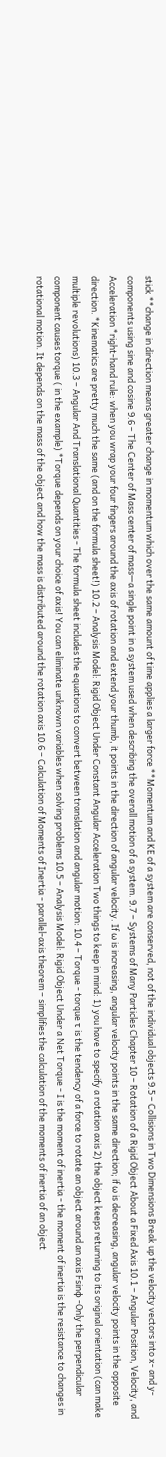stick **change in direction means greater change in momentum which over the same amount of time applies a larger force **Momentum and KE of a system are conserved, not of the individual objects 9.5 – Collisions in Two Dimensions Break up the velocity vectors into x- and y-components using sine and cosine 9.6 – The Center of Mass center of mass—a single point in a system used when describing the overall motion of a system. 9.7 – Systems of Many Particles Chapter 10 – Rotation of a Rigid Object About a Fixed Axis 10.1 – Angular Position, Velocity, and Acceleration *right-hand rule: when you wrap your four fingers around the axis of rotation and extend your thumb, it points in the direction of angular velocity. If ω is increasing, angular velocity points in the same direction; if ω is decreasing, angular velocity points in the opposite direction. *Kinematics are pretty much the same (and on the formula sheet!) 10.2 – Analysis Model: Rigid Object Under Constant Angular Acceleration Two things to keep in mind: 1) you have to specify a rotation axis 2) the object keeps returning to its original orientation (can make multiple revolutions) 10.3 – Angular And Translational Quantities - The formula sheet includes the equations to convert between translation and angular motion: 10.4 – Torque - torque τ is the tendency of a force to rotate an object around an axis Fsinφ -Only the perpendicular component causes torque ( in the example) *Torque depends on your choice of axis! You can eliminate unknown variables when solving problems 10.5 – Analysis Model: Rigid Object Under a Net Torque - I is the moment of inertia - the moment of inertia is the resistance to changes in rotational motion. It depends on the mass of the object and how the mass is distributed around the rotation axis 10.6 – Calculation of Moments of Inertia - parallel-axis theorem – simplifies the calculation of the moments of inertia of an object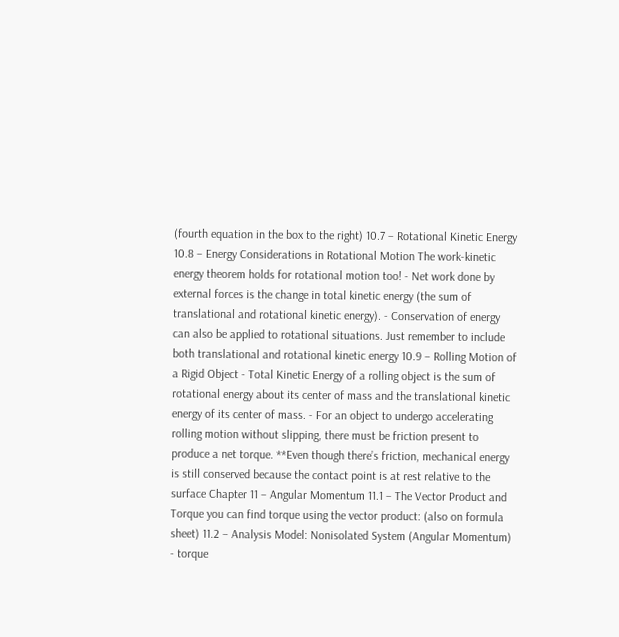(fourth equation in the box to the right) 10.7 – Rotational Kinetic Energy 10.8 – Energy Considerations in Rotational Motion The work-kinetic energy theorem holds for rotational motion too! - Net work done by external forces is the change in total kinetic energy (the sum of translational and rotational kinetic energy). - Conservation of energy can also be applied to rotational situations. Just remember to include both translational and rotational kinetic energy 10.9 – Rolling Motion of a Rigid Object - Total Kinetic Energy of a rolling object is the sum of rotational energy about its center of mass and the translational kinetic energy of its center of mass. - For an object to undergo accelerating rolling motion without slipping, there must be friction present to produce a net torque. **Even though there’s friction, mechanical energy is still conserved because the contact point is at rest relative to the surface Chapter 11 – Angular Momentum 11.1 – The Vector Product and Torque you can find torque using the vector product: (also on formula sheet) 11.2 – Analysis Model: Nonisolated System (Angular Momentum) - torque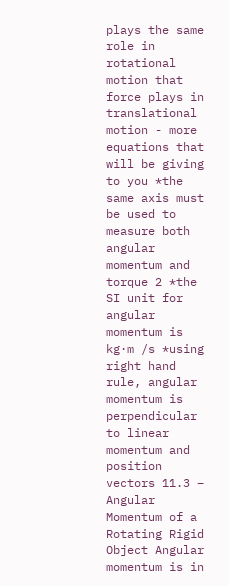plays the same role in rotational motion that force plays in translational motion - more equations that will be giving to you *the same axis must be used to measure both angular momentum and torque 2 *the SI unit for angular momentum is kg·m /s *using right hand rule, angular momentum is perpendicular to linear momentum and position vectors 11.3 – Angular Momentum of a Rotating Rigid Object Angular momentum is in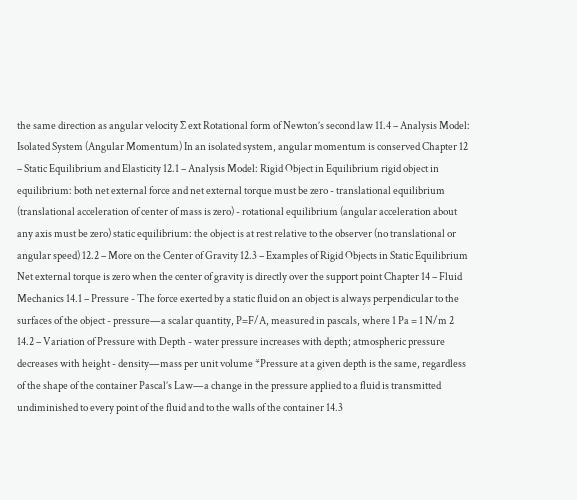the same direction as angular velocity ∑ ext Rotational form of Newton’s second law 11.4 – Analysis Model: Isolated System (Angular Momentum) In an isolated system, angular momentum is conserved Chapter 12 – Static Equilibrium and Elasticity 12.1 – Analysis Model: Rigid Object in Equilibrium rigid object in equilibrium: both net external force and net external torque must be zero - translational equilibrium (translational acceleration of center of mass is zero) - rotational equilibrium (angular acceleration about any axis must be zero) static equilibrium: the object is at rest relative to the observer (no translational or angular speed) 12.2 – More on the Center of Gravity 12.3 – Examples of Rigid Objects in Static Equilibrium Net external torque is zero when the center of gravity is directly over the support point Chapter 14 – Fluid Mechanics 14.1 – Pressure - The force exerted by a static fluid on an object is always perpendicular to the surfaces of the object - pressure—a scalar quantity, P=F/A, measured in pascals, where 1 Pa = 1 N/m 2 14.2 – Variation of Pressure with Depth - water pressure increases with depth; atmospheric pressure decreases with height - density—mass per unit volume *Pressure at a given depth is the same, regardless of the shape of the container Pascal’s Law—a change in the pressure applied to a fluid is transmitted undiminished to every point of the fluid and to the walls of the container 14.3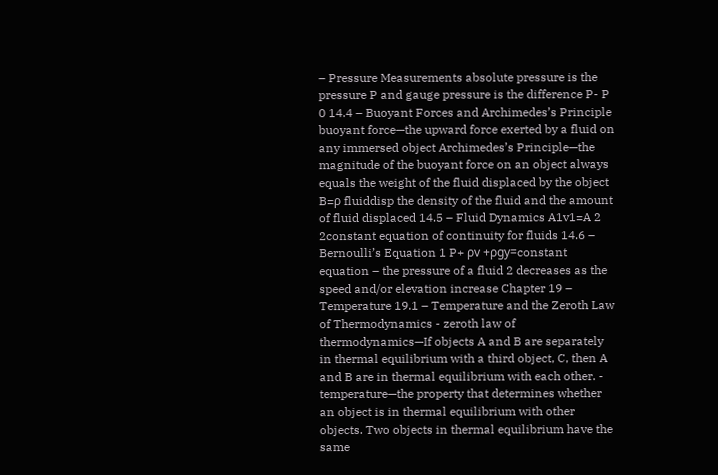– Pressure Measurements absolute pressure is the pressure P and gauge pressure is the difference P- P 0 14.4 – Buoyant Forces and Archimedes’s Principle buoyant force—the upward force exerted by a fluid on any immersed object Archimedes’s Principle—the magnitude of the buoyant force on an object always equals the weight of the fluid displaced by the object B=ρ fluiddisp the density of the fluid and the amount of fluid displaced 14.5 – Fluid Dynamics A1v1=A 2 2constant equation of continuity for fluids 14.6 – Bernoulli’s Equation 1 P+ ρv +ρgy=constant equation – the pressure of a fluid 2 decreases as the speed and/or elevation increase Chapter 19 – Temperature 19.1 – Temperature and the Zeroth Law of Thermodynamics - zeroth law of thermodynamics—If objects A and B are separately in thermal equilibrium with a third object, C, then A and B are in thermal equilibrium with each other. - temperature—the property that determines whether an object is in thermal equilibrium with other objects. Two objects in thermal equilibrium have the same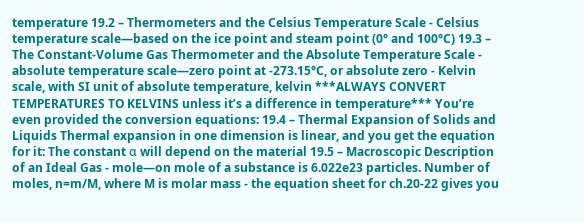temperature 19.2 – Thermometers and the Celsius Temperature Scale - Celsius temperature scale—based on the ice point and steam point (0° and 100°C) 19.3 – The Constant-Volume Gas Thermometer and the Absolute Temperature Scale - absolute temperature scale—zero point at -273.15°C, or absolute zero - Kelvin scale, with SI unit of absolute temperature, kelvin ***ALWAYS CONVERT TEMPERATURES TO KELVINS unless it’s a difference in temperature*** You’re even provided the conversion equations: 19.4 – Thermal Expansion of Solids and Liquids Thermal expansion in one dimension is linear, and you get the equation for it: The constant α will depend on the material 19.5 – Macroscopic Description of an Ideal Gas - mole—on mole of a substance is 6.022e23 particles. Number of moles, n=m/M, where M is molar mass - the equation sheet for ch.20-22 gives you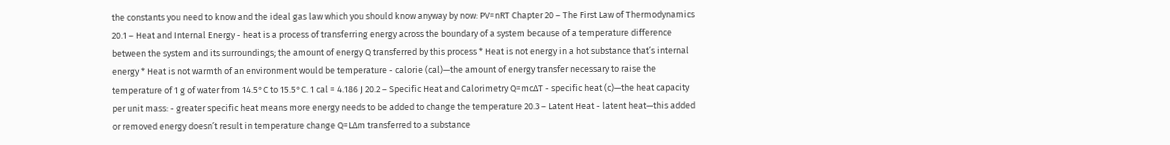the constants you need to know and the ideal gas law which you should know anyway by now: PV=nRT Chapter 20 – The First Law of Thermodynamics 20.1 – Heat and Internal Energy - heat is a process of transferring energy across the boundary of a system because of a temperature difference between the system and its surroundings; the amount of energy Q transferred by this process * Heat is not energy in a hot substance that’s internal energy * Heat is not warmth of an environment would be temperature - calorie (cal)—the amount of energy transfer necessary to raise the temperature of 1 g of water from 14.5°C to 15.5°C. 1 cal = 4.186 J 20.2 – Specific Heat and Calorimetry Q=mc∆T - specific heat (c)—the heat capacity per unit mass: - greater specific heat means more energy needs to be added to change the temperature 20.3 – Latent Heat - latent heat—this added or removed energy doesn’t result in temperature change Q=L∆m transferred to a substance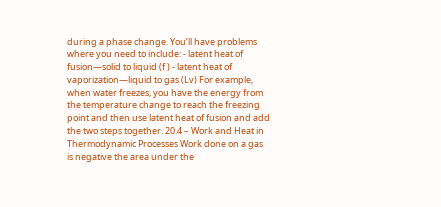during a phase change. You’ll have problems where you need to include: - latent heat of fusion—solid to liquid (f ) - latent heat of vaporization—liquid to gas (Lv) For example, when water freezes, you have the energy from the temperature change to reach the freezing point and then use latent heat of fusion and add the two steps together. 20.4 – Work and Heat in Thermodynamic Processes Work done on a gas is negative the area under the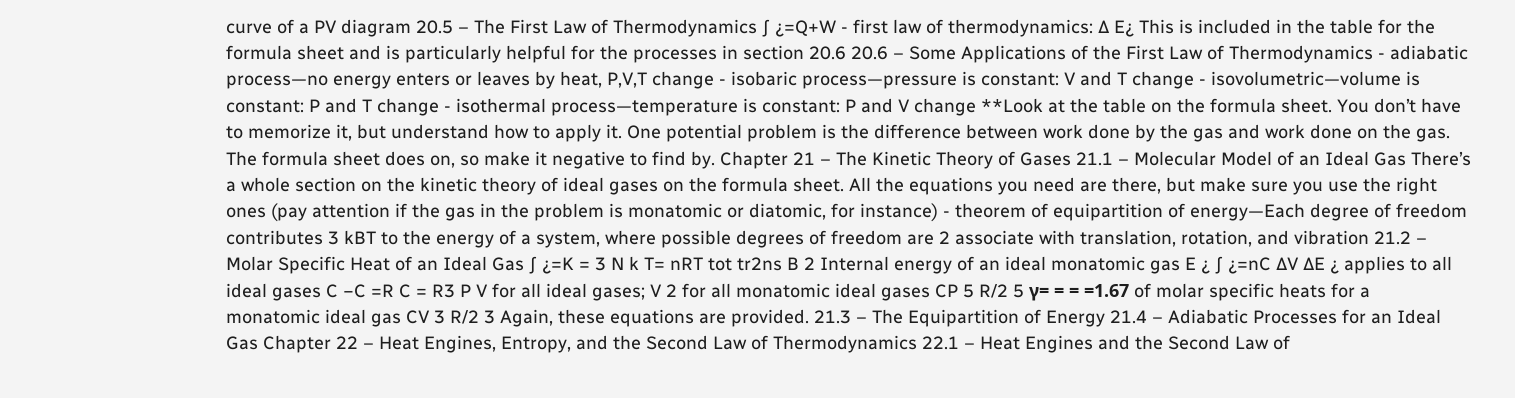curve of a PV diagram 20.5 – The First Law of Thermodynamics ∫ ¿=Q+W - first law of thermodynamics: ∆ E¿ This is included in the table for the formula sheet and is particularly helpful for the processes in section 20.6 20.6 – Some Applications of the First Law of Thermodynamics - adiabatic process—no energy enters or leaves by heat, P,V,T change - isobaric process—pressure is constant: V and T change - isovolumetric—volume is constant: P and T change - isothermal process—temperature is constant: P and V change **Look at the table on the formula sheet. You don’t have to memorize it, but understand how to apply it. One potential problem is the difference between work done by the gas and work done on the gas. The formula sheet does on, so make it negative to find by. Chapter 21 – The Kinetic Theory of Gases 21.1 – Molecular Model of an Ideal Gas There’s a whole section on the kinetic theory of ideal gases on the formula sheet. All the equations you need are there, but make sure you use the right ones (pay attention if the gas in the problem is monatomic or diatomic, for instance) - theorem of equipartition of energy—Each degree of freedom contributes 3 kBT to the energy of a system, where possible degrees of freedom are 2 associate with translation, rotation, and vibration 21.2 – Molar Specific Heat of an Ideal Gas ∫ ¿=K = 3 N k T= nRT tot tr2ns B 2 Internal energy of an ideal monatomic gas E ¿ ∫ ¿=nC ∆V ∆E ¿ applies to all ideal gases C −C =R C = R3 P V for all ideal gases; V 2 for all monatomic ideal gases CP 5 R/2 5 γ= = = =1.67 of molar specific heats for a monatomic ideal gas CV 3 R/2 3 Again, these equations are provided. 21.3 – The Equipartition of Energy 21.4 – Adiabatic Processes for an Ideal Gas Chapter 22 – Heat Engines, Entropy, and the Second Law of Thermodynamics 22.1 – Heat Engines and the Second Law of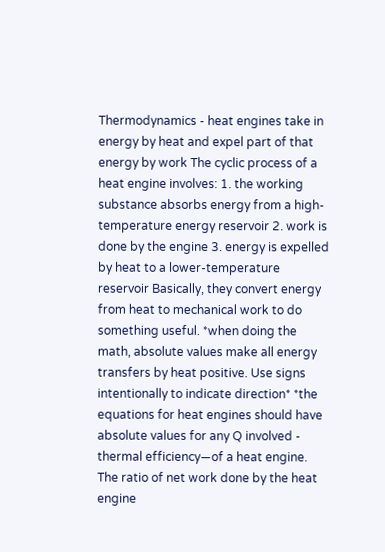Thermodynamics - heat engines take in energy by heat and expel part of that energy by work The cyclic process of a heat engine involves: 1. the working substance absorbs energy from a high-temperature energy reservoir 2. work is done by the engine 3. energy is expelled by heat to a lower-temperature reservoir Basically, they convert energy from heat to mechanical work to do something useful. *when doing the math, absolute values make all energy transfers by heat positive. Use signs intentionally to indicate direction* *the equations for heat engines should have absolute values for any Q involved - thermal efficiency—of a heat engine. The ratio of net work done by the heat engine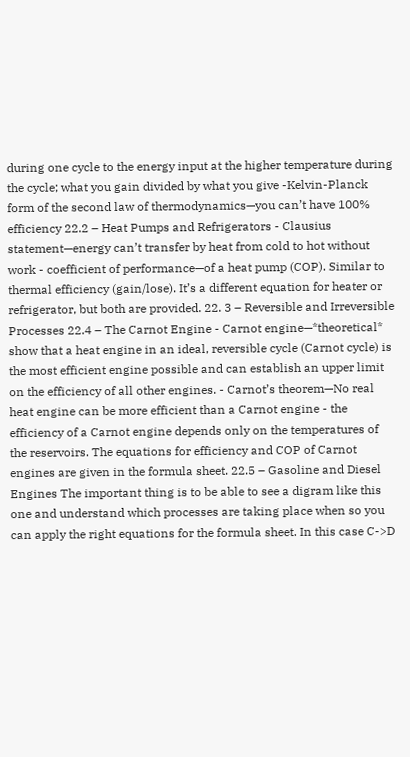during one cycle to the energy input at the higher temperature during the cycle; what you gain divided by what you give -Kelvin-Planck form of the second law of thermodynamics—you can’t have 100% efficiency 22.2 – Heat Pumps and Refrigerators - Clausius statement—energy can’t transfer by heat from cold to hot without work - coefficient of performance—of a heat pump (COP). Similar to thermal efficiency (gain/lose). It’s a different equation for heater or refrigerator, but both are provided. 22. 3 – Reversible and Irreversible Processes 22.4 – The Carnot Engine - Carnot engine—*theoretical* show that a heat engine in an ideal, reversible cycle (Carnot cycle) is the most efficient engine possible and can establish an upper limit on the efficiency of all other engines. - Carnot’s theorem—No real heat engine can be more efficient than a Carnot engine - the efficiency of a Carnot engine depends only on the temperatures of the reservoirs. The equations for efficiency and COP of Carnot engines are given in the formula sheet. 22.5 – Gasoline and Diesel Engines The important thing is to be able to see a digram like this one and understand which processes are taking place when so you can apply the right equations for the formula sheet. In this case C->D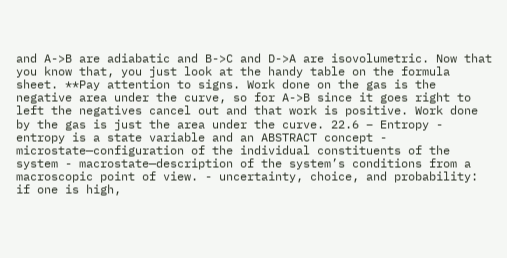and A->B are adiabatic and B->C and D->A are isovolumetric. Now that you know that, you just look at the handy table on the formula sheet. **Pay attention to signs. Work done on the gas is the negative area under the curve, so for A->B since it goes right to left the negatives cancel out and that work is positive. Work done by the gas is just the area under the curve. 22.6 – Entropy - entropy is a state variable and an ABSTRACT concept - microstate—configuration of the individual constituents of the system - macrostate—description of the system’s conditions from a macroscopic point of view. - uncertainty, choice, and probability: if one is high,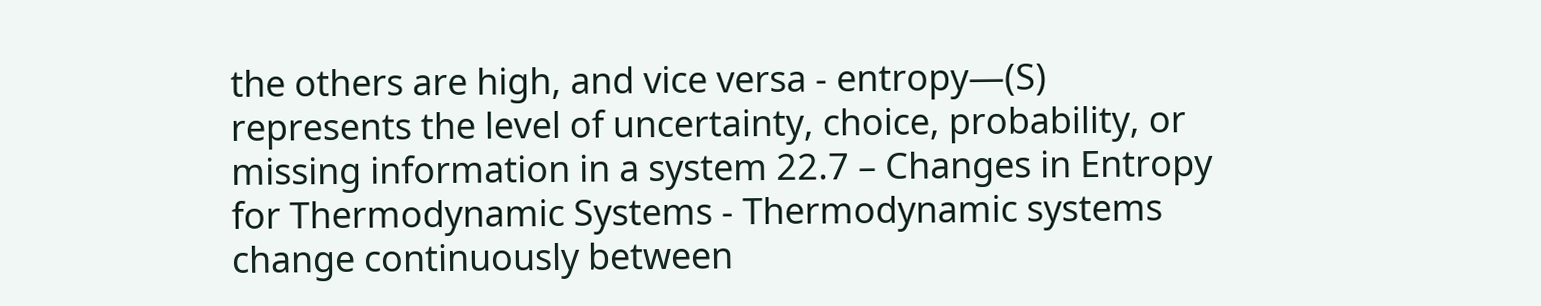the others are high, and vice versa - entropy—(S) represents the level of uncertainty, choice, probability, or missing information in a system 22.7 – Changes in Entropy for Thermodynamic Systems - Thermodynamic systems change continuously between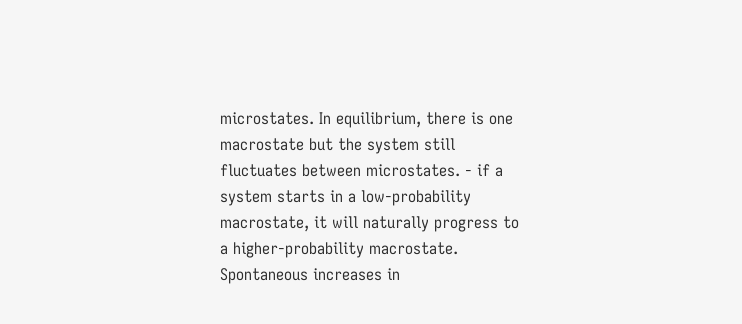microstates. In equilibrium, there is one macrostate but the system still fluctuates between microstates. - if a system starts in a low-probability macrostate, it will naturally progress to a higher-probability macrostate. Spontaneous increases in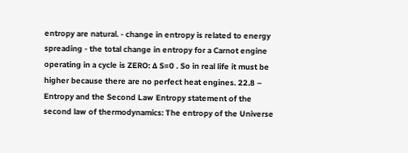entropy are natural. - change in entropy is related to energy spreading - the total change in entropy for a Carnot engine operating in a cycle is ZERO: ∆ S=0 . So in real life it must be higher because there are no perfect heat engines. 22.8 – Entropy and the Second Law Entropy statement of the second law of thermodynamics: The entropy of the Universe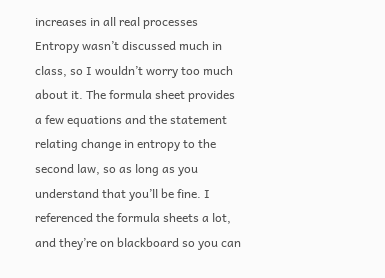increases in all real processes Entropy wasn’t discussed much in class, so I wouldn’t worry too much about it. The formula sheet provides a few equations and the statement relating change in entropy to the second law, so as long as you understand that you’ll be fine. I referenced the formula sheets a lot, and they’re on blackboard so you can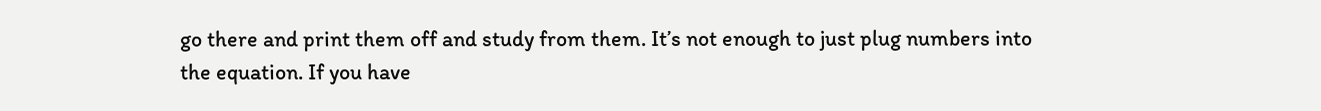go there and print them off and study from them. It’s not enough to just plug numbers into the equation. If you have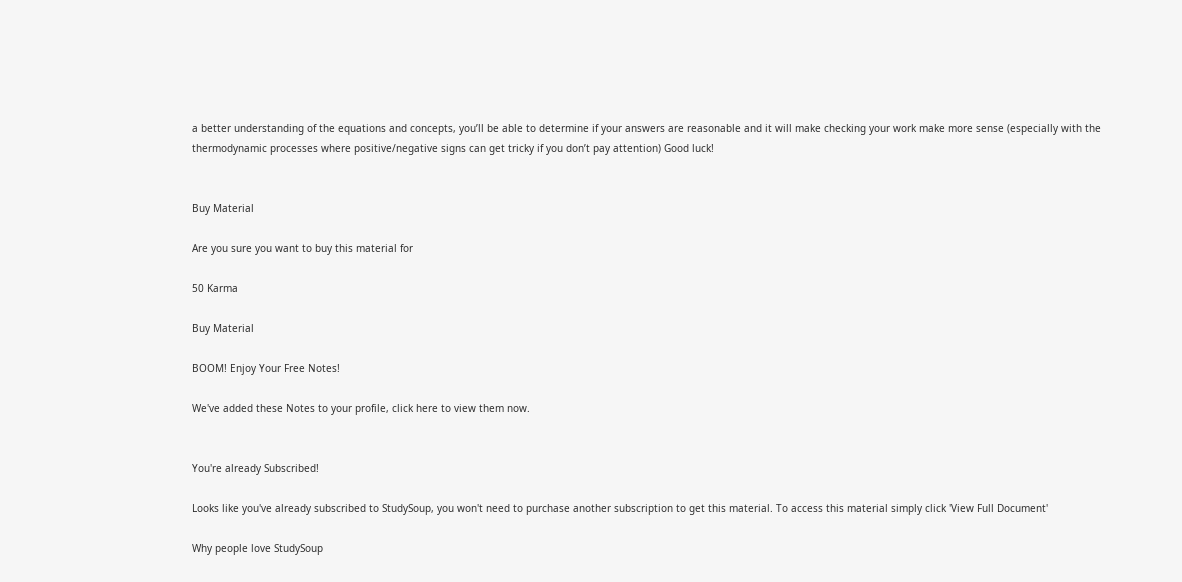a better understanding of the equations and concepts, you’ll be able to determine if your answers are reasonable and it will make checking your work make more sense (especially with the thermodynamic processes where positive/negative signs can get tricky if you don’t pay attention) Good luck!


Buy Material

Are you sure you want to buy this material for

50 Karma

Buy Material

BOOM! Enjoy Your Free Notes!

We've added these Notes to your profile, click here to view them now.


You're already Subscribed!

Looks like you've already subscribed to StudySoup, you won't need to purchase another subscription to get this material. To access this material simply click 'View Full Document'

Why people love StudySoup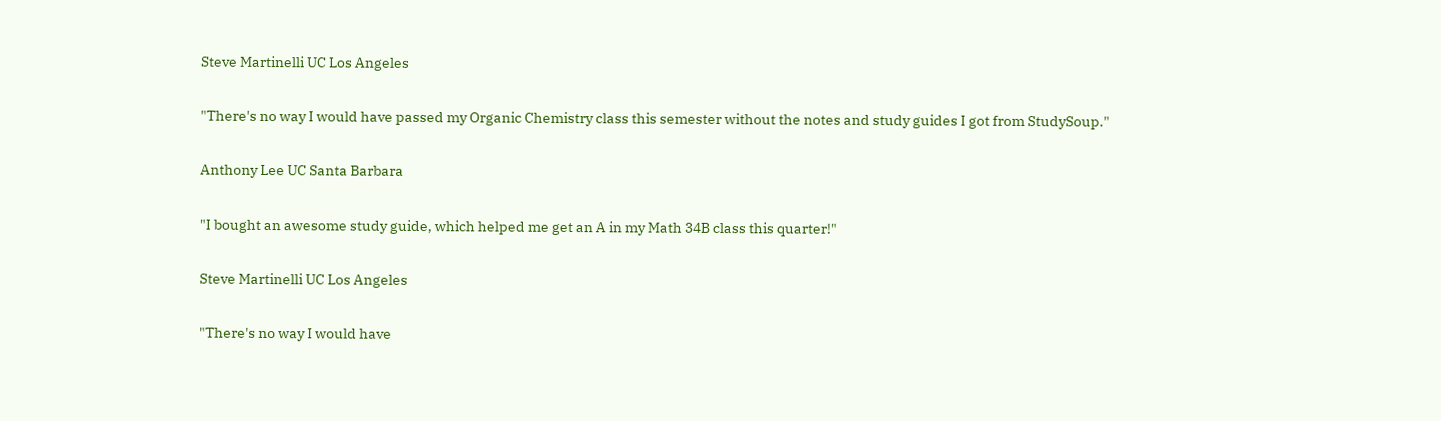Steve Martinelli UC Los Angeles

"There's no way I would have passed my Organic Chemistry class this semester without the notes and study guides I got from StudySoup."

Anthony Lee UC Santa Barbara

"I bought an awesome study guide, which helped me get an A in my Math 34B class this quarter!"

Steve Martinelli UC Los Angeles

"There's no way I would have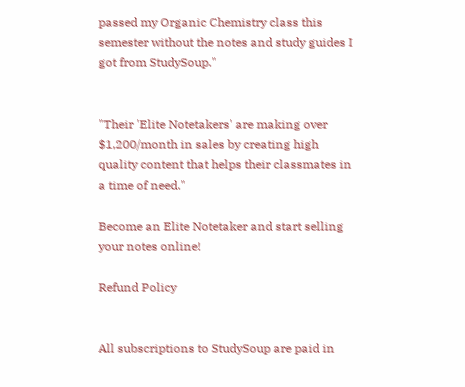passed my Organic Chemistry class this semester without the notes and study guides I got from StudySoup."


"Their 'Elite Notetakers' are making over $1,200/month in sales by creating high quality content that helps their classmates in a time of need."

Become an Elite Notetaker and start selling your notes online!

Refund Policy


All subscriptions to StudySoup are paid in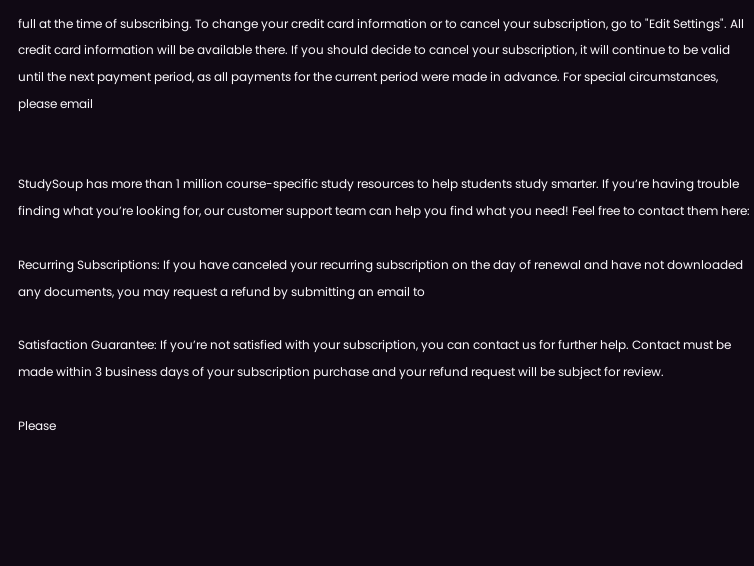full at the time of subscribing. To change your credit card information or to cancel your subscription, go to "Edit Settings". All credit card information will be available there. If you should decide to cancel your subscription, it will continue to be valid until the next payment period, as all payments for the current period were made in advance. For special circumstances, please email


StudySoup has more than 1 million course-specific study resources to help students study smarter. If you’re having trouble finding what you’re looking for, our customer support team can help you find what you need! Feel free to contact them here:

Recurring Subscriptions: If you have canceled your recurring subscription on the day of renewal and have not downloaded any documents, you may request a refund by submitting an email to

Satisfaction Guarantee: If you’re not satisfied with your subscription, you can contact us for further help. Contact must be made within 3 business days of your subscription purchase and your refund request will be subject for review.

Please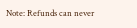Note: Refunds can never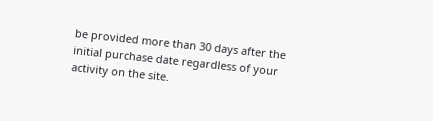be provided more than 30 days after the initial purchase date regardless of your activity on the site.